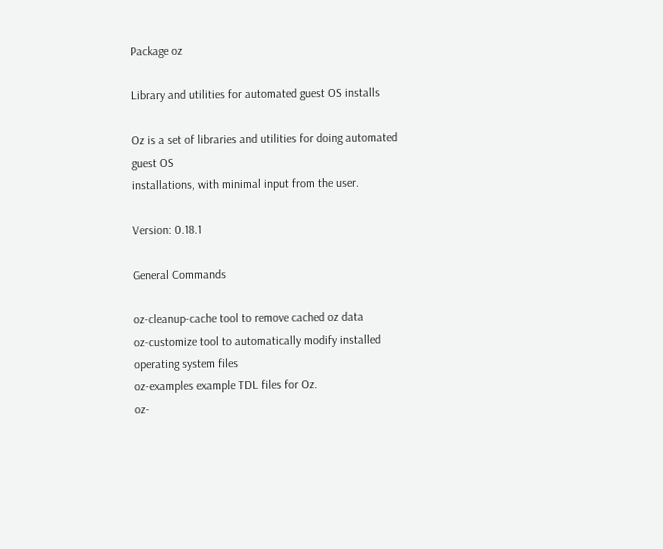Package oz

Library and utilities for automated guest OS installs

Oz is a set of libraries and utilities for doing automated guest OS
installations, with minimal input from the user.

Version: 0.18.1

General Commands

oz-cleanup-cache tool to remove cached oz data
oz-customize tool to automatically modify installed operating system files
oz-examples example TDL files for Oz.
oz-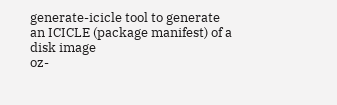generate-icicle tool to generate an ICICLE (package manifest) of a disk image
oz-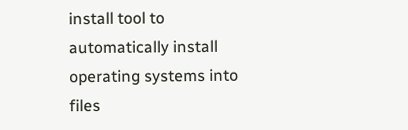install tool to automatically install operating systems into files